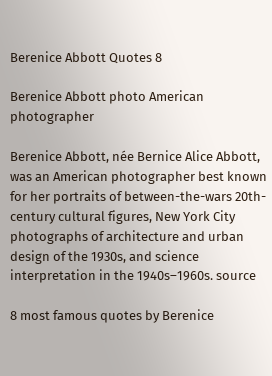Berenice Abbott Quotes 8

Berenice Abbott photo American photographer

Berenice Abbott, née Bernice Alice Abbott, was an American photographer best known for her portraits of between-the-wars 20th-century cultural figures, New York City photographs of architecture and urban design of the 1930s, and science interpretation in the 1940s–1960s. source

8 most famous quotes by Berenice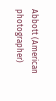Abbott (American photographer)